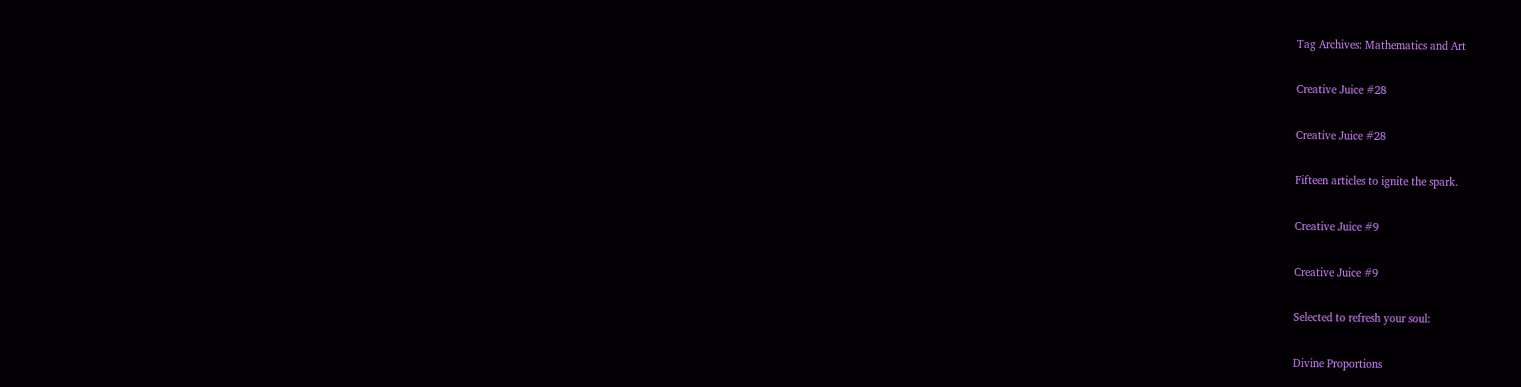Tag Archives: Mathematics and Art

Creative Juice #28

Creative Juice #28

Fifteen articles to ignite the spark.

Creative Juice #9

Creative Juice #9

Selected to refresh your soul:

Divine Proportions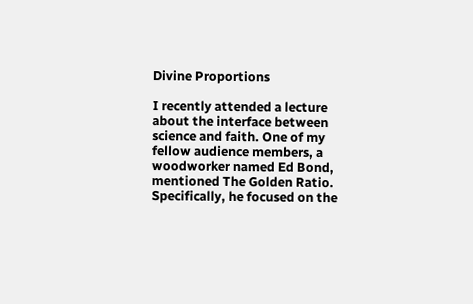Divine Proportions

I recently attended a lecture about the interface between science and faith. One of my fellow audience members, a woodworker named Ed Bond, mentioned The Golden Ratio. Specifically, he focused on the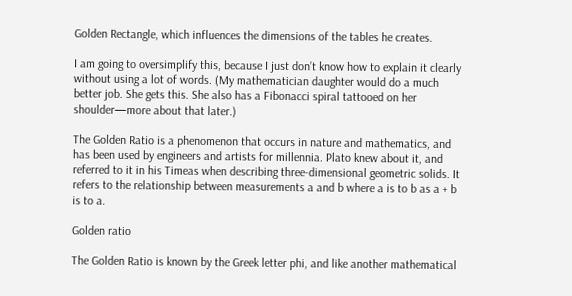Golden Rectangle, which influences the dimensions of the tables he creates.

I am going to oversimplify this, because I just don’t know how to explain it clearly without using a lot of words. (My mathematician daughter would do a much better job. She gets this. She also has a Fibonacci spiral tattooed on her shoulder—more about that later.)

The Golden Ratio is a phenomenon that occurs in nature and mathematics, and has been used by engineers and artists for millennia. Plato knew about it, and referred to it in his Timeas when describing three-dimensional geometric solids. It refers to the relationship between measurements a and b where a is to b as a + b is to a.

Golden ratio

The Golden Ratio is known by the Greek letter phi, and like another mathematical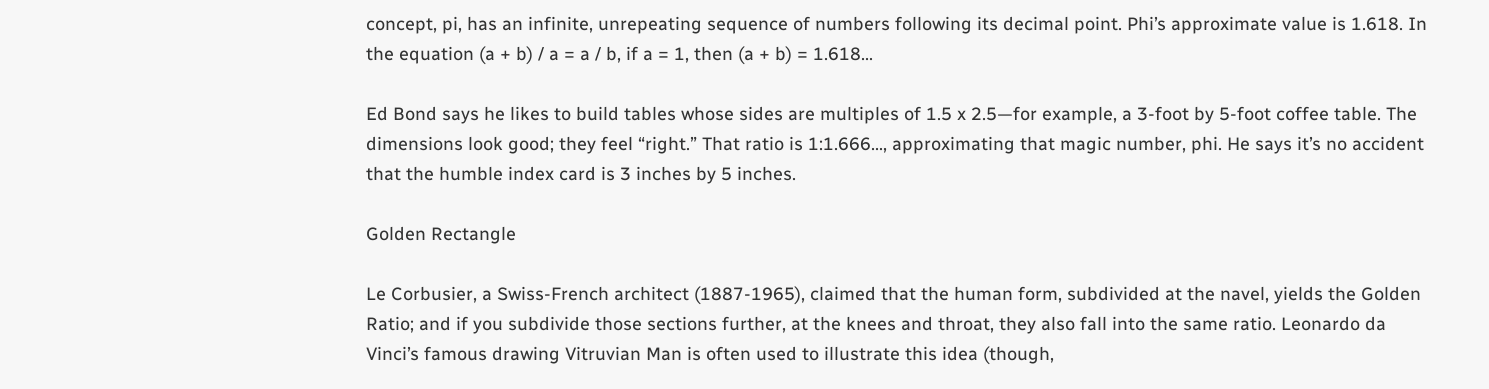concept, pi, has an infinite, unrepeating sequence of numbers following its decimal point. Phi’s approximate value is 1.618. In the equation (a + b) / a = a / b, if a = 1, then (a + b) = 1.618…

Ed Bond says he likes to build tables whose sides are multiples of 1.5 x 2.5—for example, a 3-foot by 5-foot coffee table. The dimensions look good; they feel “right.” That ratio is 1:1.666…, approximating that magic number, phi. He says it’s no accident that the humble index card is 3 inches by 5 inches.

Golden Rectangle

Le Corbusier, a Swiss-French architect (1887-1965), claimed that the human form, subdivided at the navel, yields the Golden Ratio; and if you subdivide those sections further, at the knees and throat, they also fall into the same ratio. Leonardo da Vinci’s famous drawing Vitruvian Man is often used to illustrate this idea (though,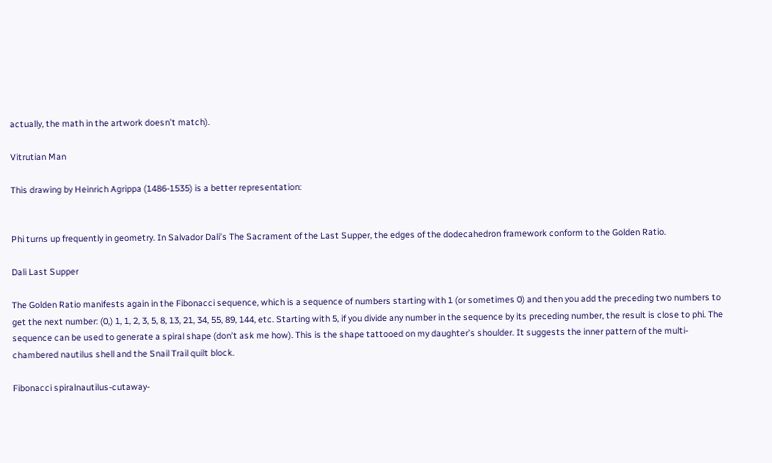actually, the math in the artwork doesn’t match).

Vitrutian Man

This drawing by Heinrich Agrippa (1486-1535) is a better representation:


Phi turns up frequently in geometry. In Salvador Dali’s The Sacrament of the Last Supper, the edges of the dodecahedron framework conform to the Golden Ratio.

Dali Last Supper

The Golden Ratio manifests again in the Fibonacci sequence, which is a sequence of numbers starting with 1 (or sometimes 0) and then you add the preceding two numbers to get the next number: (0,) 1, 1, 2, 3, 5, 8, 13, 21, 34, 55, 89, 144, etc. Starting with 5, if you divide any number in the sequence by its preceding number, the result is close to phi. The sequence can be used to generate a spiral shape (don’t ask me how). This is the shape tattooed on my daughter’s shoulder. It suggests the inner pattern of the multi-chambered nautilus shell and the Snail Trail quilt block.

Fibonacci spiralnautilus-cutaway-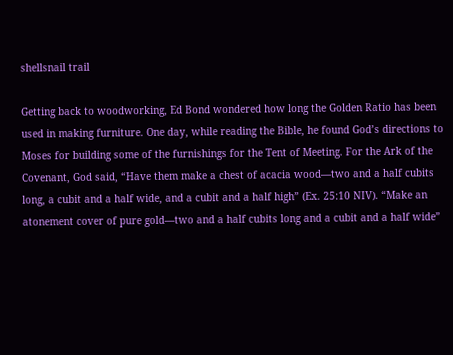shellsnail trail

Getting back to woodworking, Ed Bond wondered how long the Golden Ratio has been used in making furniture. One day, while reading the Bible, he found God’s directions to Moses for building some of the furnishings for the Tent of Meeting. For the Ark of the Covenant, God said, “Have them make a chest of acacia wood—two and a half cubits long, a cubit and a half wide, and a cubit and a half high” (Ex. 25:10 NIV). “Make an atonement cover of pure gold—two and a half cubits long and a cubit and a half wide”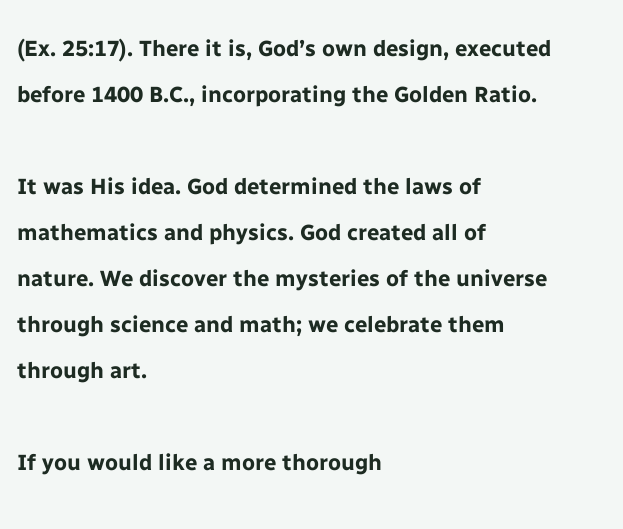(Ex. 25:17). There it is, God’s own design, executed before 1400 B.C., incorporating the Golden Ratio.

It was His idea. God determined the laws of mathematics and physics. God created all of nature. We discover the mysteries of the universe through science and math; we celebrate them through art.

If you would like a more thorough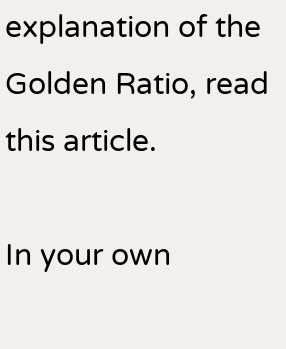explanation of the Golden Ratio, read this article.

In your own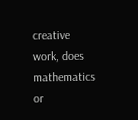creative work, does mathematics or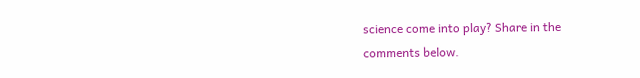science come into play? Share in the comments below.